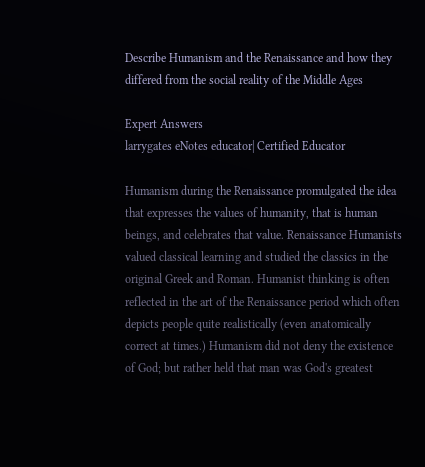Describe Humanism and the Renaissance and how they differed from the social reality of the Middle Ages

Expert Answers
larrygates eNotes educator| Certified Educator

Humanism during the Renaissance promulgated the idea that expresses the values of humanity, that is human beings, and celebrates that value. Renaissance Humanists valued classical learning and studied the classics in the original Greek and Roman. Humanist thinking is often reflected in the art of the Renaissance period which often depicts people quite realistically (even anatomically correct at times.) Humanism did not deny the existence of God; but rather held that man was God's greatest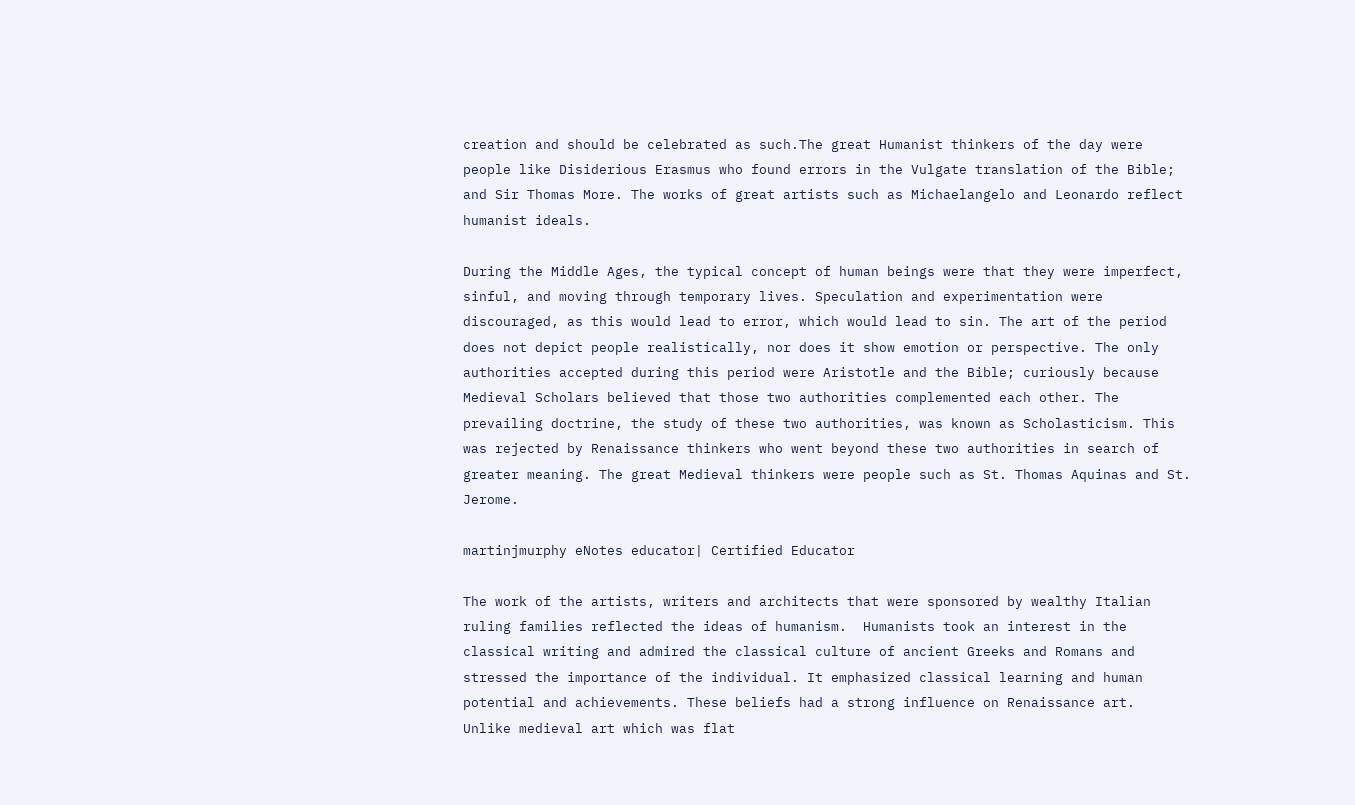creation and should be celebrated as such.The great Humanist thinkers of the day were people like Disiderious Erasmus who found errors in the Vulgate translation of the Bible; and Sir Thomas More. The works of great artists such as Michaelangelo and Leonardo reflect humanist ideals.

During the Middle Ages, the typical concept of human beings were that they were imperfect, sinful, and moving through temporary lives. Speculation and experimentation were discouraged, as this would lead to error, which would lead to sin. The art of the period does not depict people realistically, nor does it show emotion or perspective. The only authorities accepted during this period were Aristotle and the Bible; curiously because Medieval Scholars believed that those two authorities complemented each other. The prevailing doctrine, the study of these two authorities, was known as Scholasticism. This was rejected by Renaissance thinkers who went beyond these two authorities in search of greater meaning. The great Medieval thinkers were people such as St. Thomas Aquinas and St. Jerome.

martinjmurphy eNotes educator| Certified Educator

The work of the artists, writers and architects that were sponsored by wealthy Italian ruling families reflected the ideas of humanism.  Humanists took an interest in the classical writing and admired the classical culture of ancient Greeks and Romans and stressed the importance of the individual. It emphasized classical learning and human potential and achievements. These beliefs had a strong influence on Renaissance art.  Unlike medieval art which was flat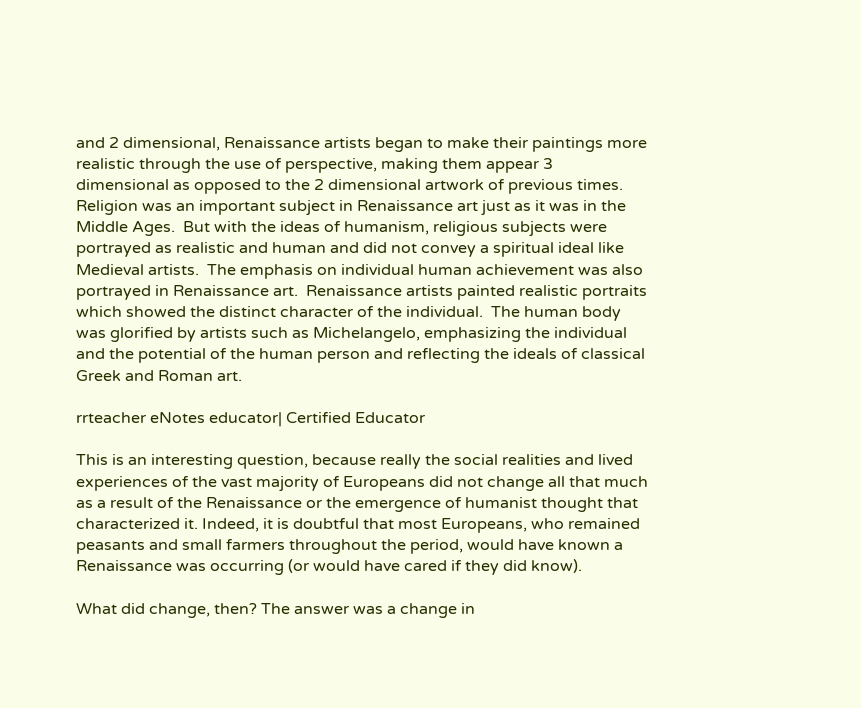and 2 dimensional, Renaissance artists began to make their paintings more realistic through the use of perspective, making them appear 3 dimensional as opposed to the 2 dimensional artwork of previous times.  Religion was an important subject in Renaissance art just as it was in the Middle Ages.  But with the ideas of humanism, religious subjects were portrayed as realistic and human and did not convey a spiritual ideal like Medieval artists.  The emphasis on individual human achievement was also portrayed in Renaissance art.  Renaissance artists painted realistic portraits which showed the distinct character of the individual.  The human body was glorified by artists such as Michelangelo, emphasizing the individual and the potential of the human person and reflecting the ideals of classical Greek and Roman art.

rrteacher eNotes educator| Certified Educator

This is an interesting question, because really the social realities and lived experiences of the vast majority of Europeans did not change all that much as a result of the Renaissance or the emergence of humanist thought that characterized it. Indeed, it is doubtful that most Europeans, who remained peasants and small farmers throughout the period, would have known a Renaissance was occurring (or would have cared if they did know).

What did change, then? The answer was a change in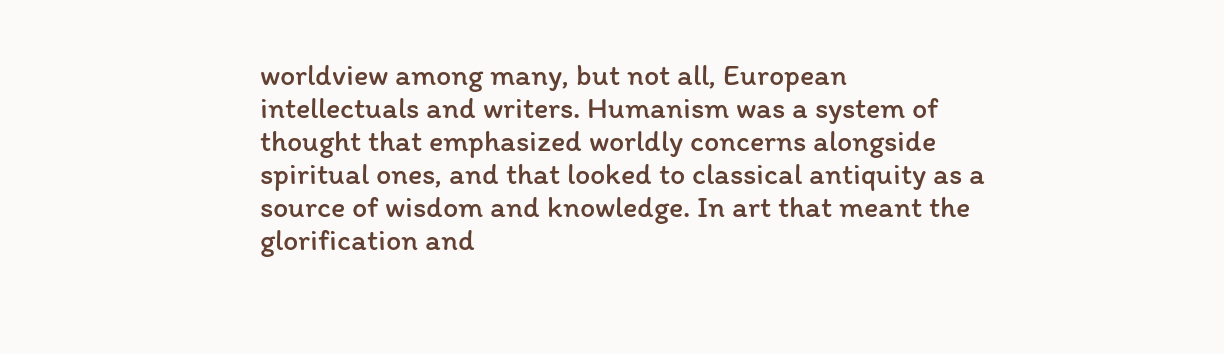worldview among many, but not all, European intellectuals and writers. Humanism was a system of thought that emphasized worldly concerns alongside spiritual ones, and that looked to classical antiquity as a source of wisdom and knowledge. In art that meant the glorification and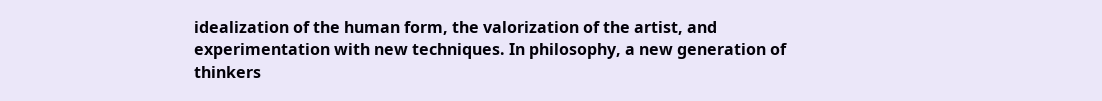idealization of the human form, the valorization of the artist, and experimentation with new techniques. In philosophy, a new generation of thinkers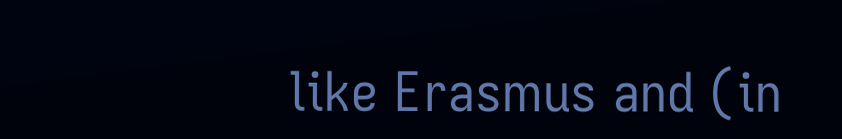like Erasmus and (in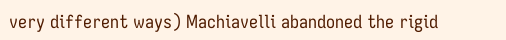very different ways) Machiavelli abandoned the rigid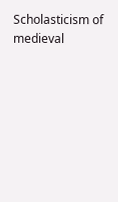Scholasticism of medieval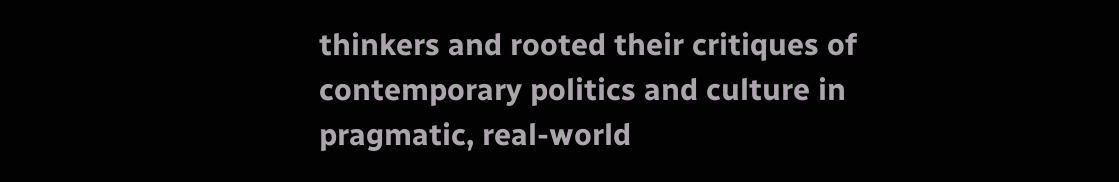thinkers and rooted their critiques of contemporary politics and culture in pragmatic, real-world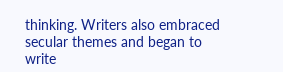thinking. Writers also embraced secular themes and began to write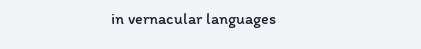in vernacular languages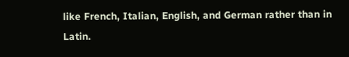like French, Italian, English, and German rather than in Latin.